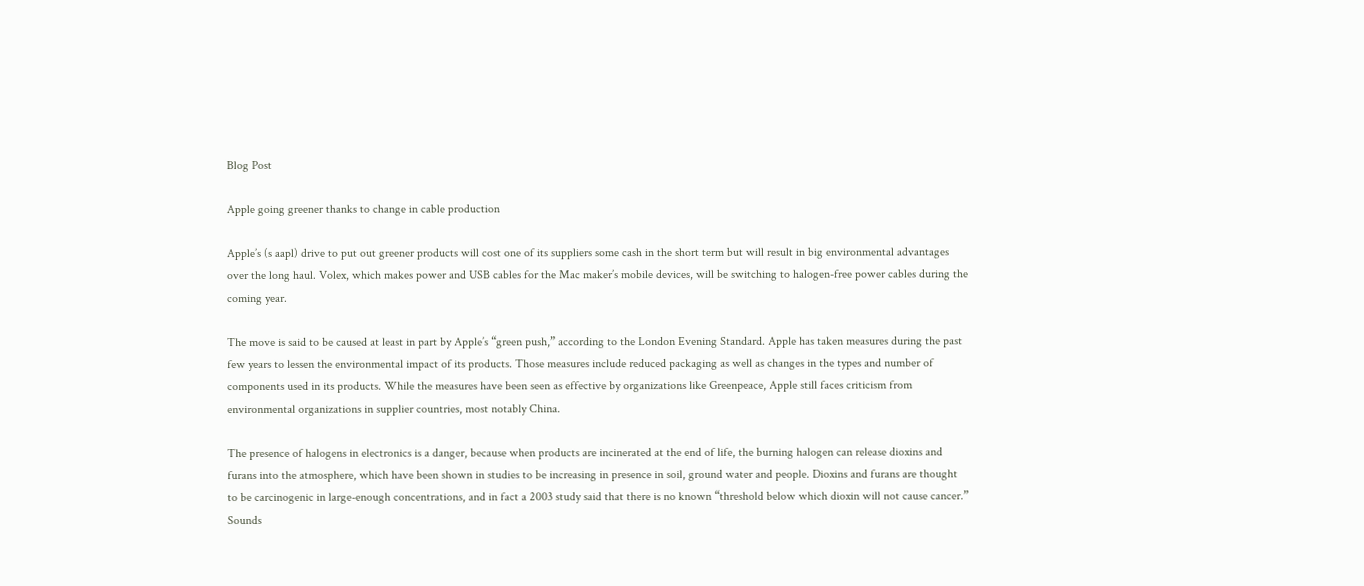Blog Post

Apple going greener thanks to change in cable production

Apple’s (s aapl) drive to put out greener products will cost one of its suppliers some cash in the short term but will result in big environmental advantages over the long haul. Volex, which makes power and USB cables for the Mac maker’s mobile devices, will be switching to halogen-free power cables during the coming year.

The move is said to be caused at least in part by Apple’s “green push,” according to the London Evening Standard. Apple has taken measures during the past few years to lessen the environmental impact of its products. Those measures include reduced packaging as well as changes in the types and number of components used in its products. While the measures have been seen as effective by organizations like Greenpeace, Apple still faces criticism from environmental organizations in supplier countries, most notably China.

The presence of halogens in electronics is a danger, because when products are incinerated at the end of life, the burning halogen can release dioxins and furans into the atmosphere, which have been shown in studies to be increasing in presence in soil, ground water and people. Dioxins and furans are thought to be carcinogenic in large-enough concentrations, and in fact a 2003 study said that there is no known “threshold below which dioxin will not cause cancer.” Sounds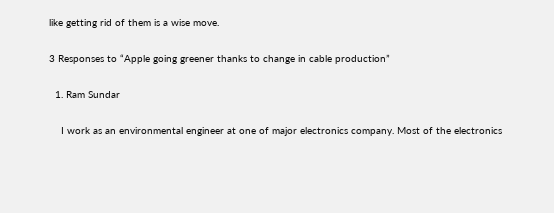like getting rid of them is a wise move.

3 Responses to “Apple going greener thanks to change in cable production”

  1. Ram Sundar

    I work as an environmental engineer at one of major electronics company. Most of the electronics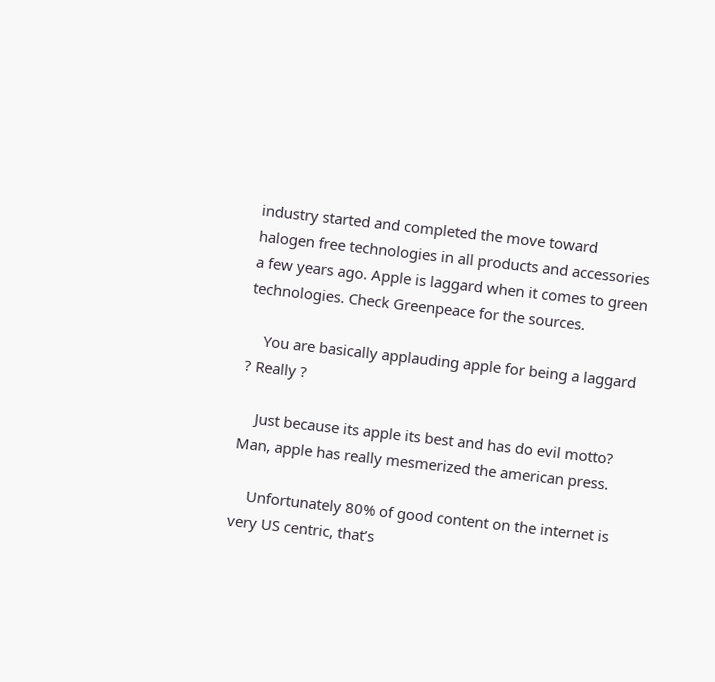industry started and completed the move toward halogen free technologies in all products and accessories a few years ago. Apple is laggard when it comes to green technologies. Check Greenpeace for the sources.

    You are basically applauding apple for being a laggard ? Really ?

    Just because its apple its best and has do evil motto? Man, apple has really mesmerized the american press.

    Unfortunately 80% of good content on the internet is very US centric, that’s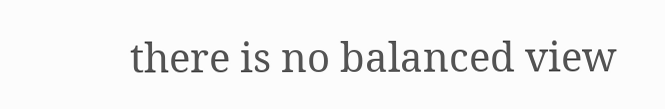there is no balanced view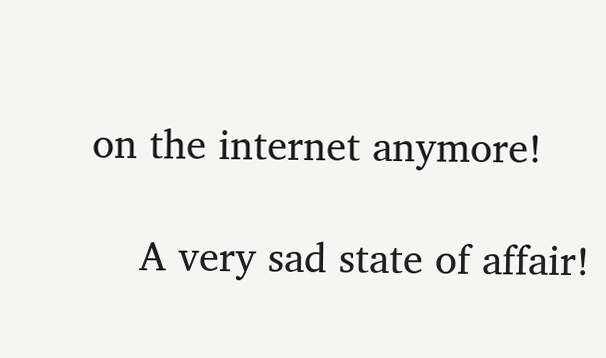on the internet anymore!

    A very sad state of affair!